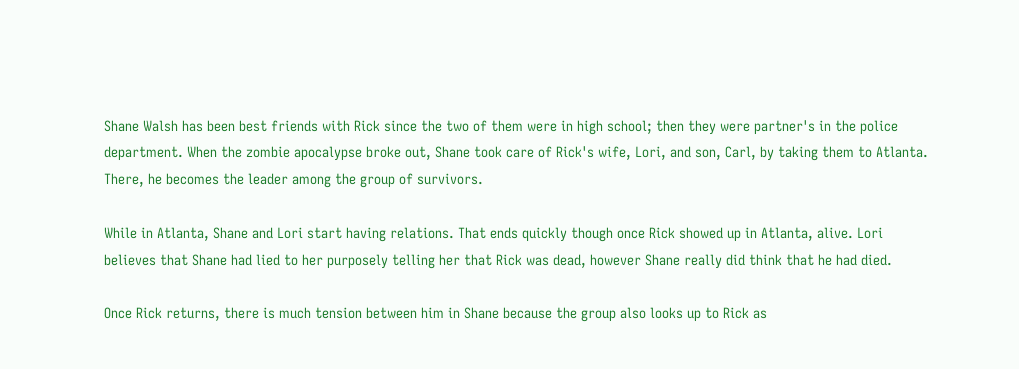Shane Walsh has been best friends with Rick since the two of them were in high school; then they were partner's in the police department. When the zombie apocalypse broke out, Shane took care of Rick's wife, Lori, and son, Carl, by taking them to Atlanta. There, he becomes the leader among the group of survivors.

While in Atlanta, Shane and Lori start having relations. That ends quickly though once Rick showed up in Atlanta, alive. Lori believes that Shane had lied to her purposely telling her that Rick was dead, however Shane really did think that he had died.

Once Rick returns, there is much tension between him in Shane because the group also looks up to Rick as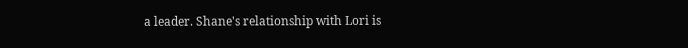a leader. Shane's relationship with Lori is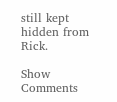still kept hidden from Rick.

Show Comments